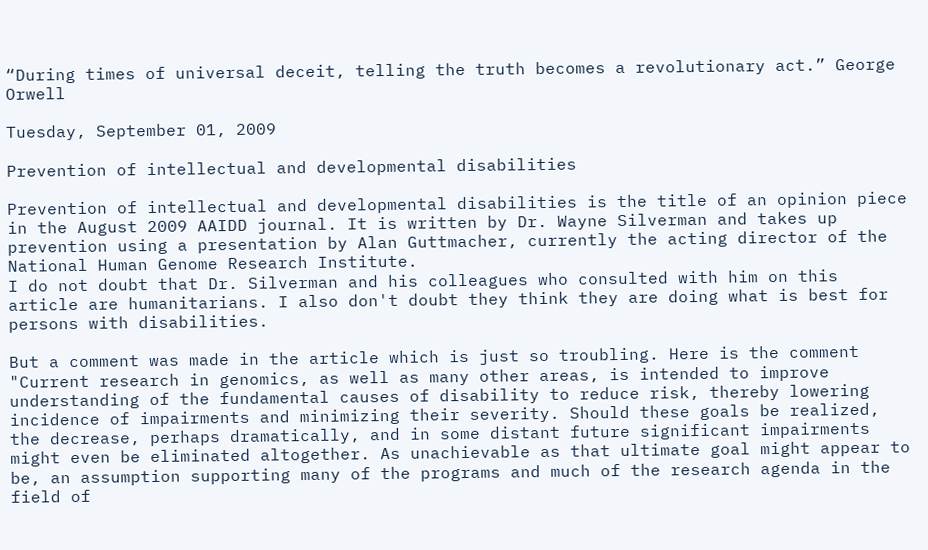“During times of universal deceit, telling the truth becomes a revolutionary act.” George Orwell

Tuesday, September 01, 2009

Prevention of intellectual and developmental disabilities

Prevention of intellectual and developmental disabilities is the title of an opinion piece in the August 2009 AAIDD journal. It is written by Dr. Wayne Silverman and takes up prevention using a presentation by Alan Guttmacher, currently the acting director of the National Human Genome Research Institute.
I do not doubt that Dr. Silverman and his colleagues who consulted with him on this article are humanitarians. I also don't doubt they think they are doing what is best for persons with disabilities.

But a comment was made in the article which is just so troubling. Here is the comment
"Current research in genomics, as well as many other areas, is intended to improve understanding of the fundamental causes of disability to reduce risk, thereby lowering incidence of impairments and minimizing their severity. Should these goals be realized, the decrease, perhaps dramatically, and in some distant future significant impairments might even be eliminated altogether. As unachievable as that ultimate goal might appear to be, an assumption supporting many of the programs and much of the research agenda in the field of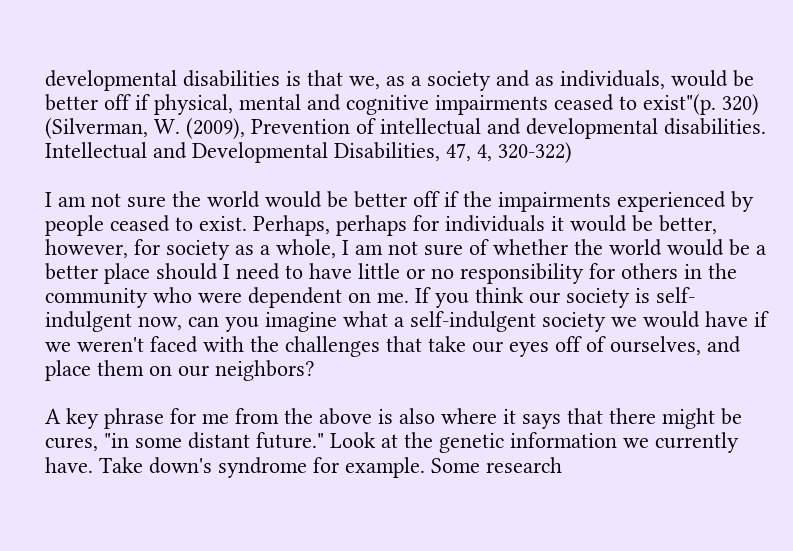developmental disabilities is that we, as a society and as individuals, would be better off if physical, mental and cognitive impairments ceased to exist"(p. 320) (Silverman, W. (2009), Prevention of intellectual and developmental disabilities. Intellectual and Developmental Disabilities, 47, 4, 320-322)

I am not sure the world would be better off if the impairments experienced by people ceased to exist. Perhaps, perhaps for individuals it would be better, however, for society as a whole, I am not sure of whether the world would be a better place should I need to have little or no responsibility for others in the community who were dependent on me. If you think our society is self-indulgent now, can you imagine what a self-indulgent society we would have if we weren't faced with the challenges that take our eyes off of ourselves, and place them on our neighbors?

A key phrase for me from the above is also where it says that there might be cures, "in some distant future." Look at the genetic information we currently have. Take down's syndrome for example. Some research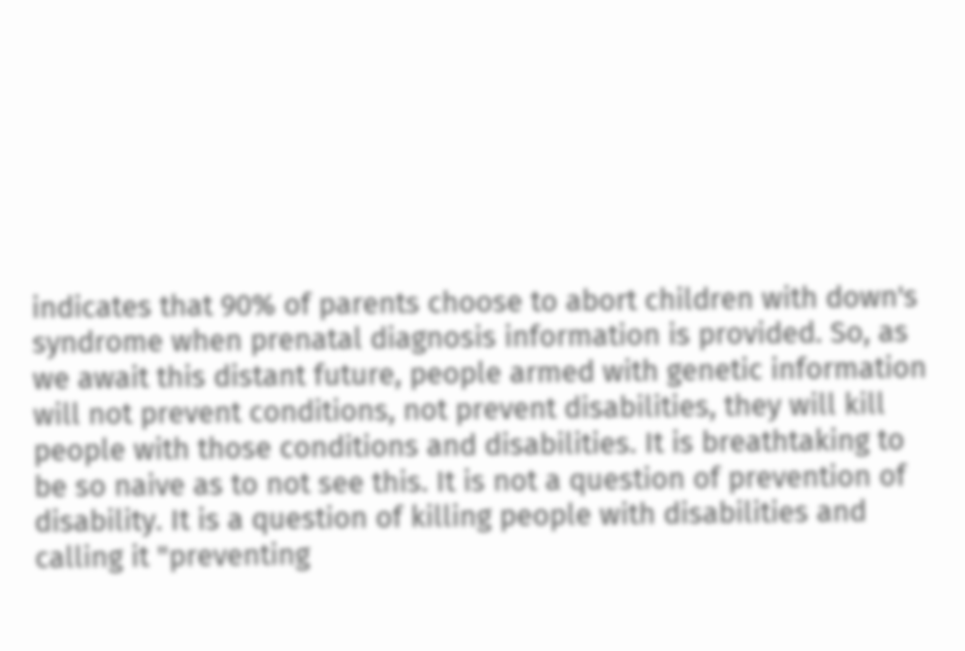indicates that 90% of parents choose to abort children with down's syndrome when prenatal diagnosis information is provided. So, as we await this distant future, people armed with genetic information will not prevent conditions, not prevent disabilities, they will kill people with those conditions and disabilities. It is breathtaking to be so naive as to not see this. It is not a question of prevention of disability. It is a question of killing people with disabilities and calling it "preventing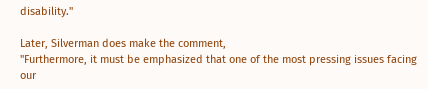disability."

Later, Silverman does make the comment,
"Furthermore, it must be emphasized that one of the most pressing issues facing our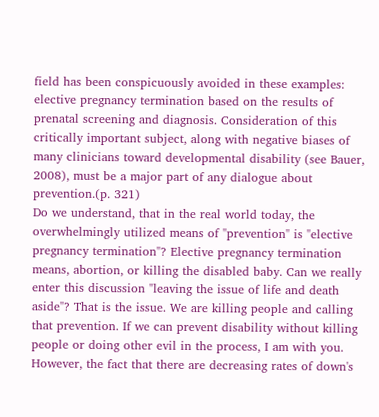field has been conspicuously avoided in these examples: elective pregnancy termination based on the results of prenatal screening and diagnosis. Consideration of this critically important subject, along with negative biases of many clinicians toward developmental disability (see Bauer, 2008), must be a major part of any dialogue about prevention.(p. 321)
Do we understand, that in the real world today, the overwhelmingly utilized means of "prevention" is "elective pregnancy termination"? Elective pregnancy termination means, abortion, or killing the disabled baby. Can we really enter this discussion "leaving the issue of life and death aside"? That is the issue. We are killing people and calling that prevention. If we can prevent disability without killing people or doing other evil in the process, I am with you. However, the fact that there are decreasing rates of down's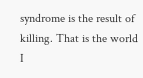syndrome is the result of killing. That is the world I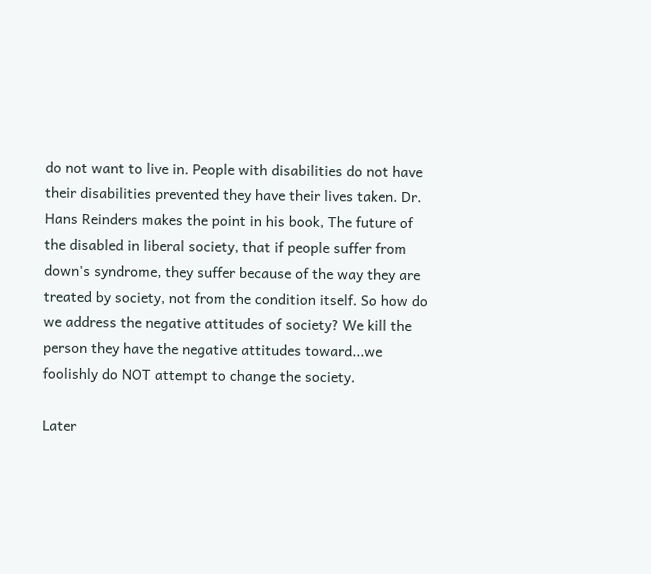do not want to live in. People with disabilities do not have their disabilities prevented they have their lives taken. Dr. Hans Reinders makes the point in his book, The future of the disabled in liberal society, that if people suffer from down's syndrome, they suffer because of the way they are treated by society, not from the condition itself. So how do we address the negative attitudes of society? We kill the person they have the negative attitudes toward...we foolishly do NOT attempt to change the society.

Later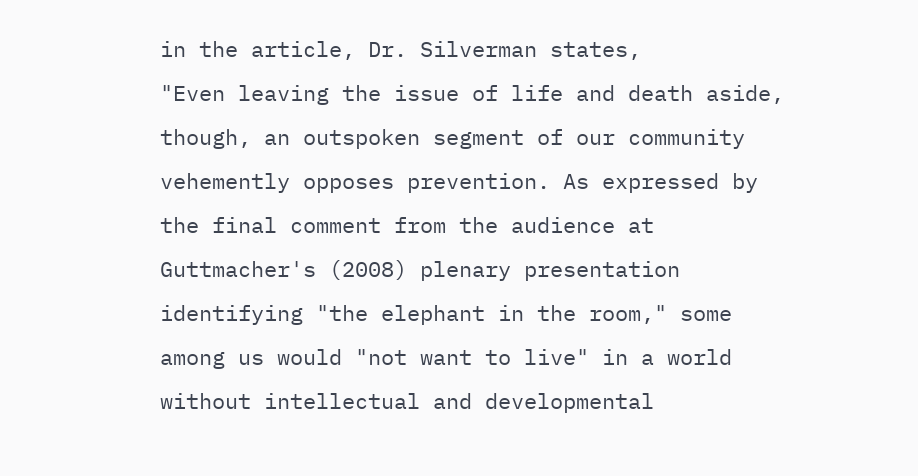in the article, Dr. Silverman states,
"Even leaving the issue of life and death aside, though, an outspoken segment of our community vehemently opposes prevention. As expressed by the final comment from the audience at Guttmacher's (2008) plenary presentation identifying "the elephant in the room," some among us would "not want to live" in a world without intellectual and developmental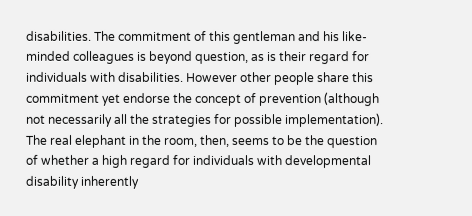disabilities. The commitment of this gentleman and his like-minded colleagues is beyond question, as is their regard for individuals with disabilities. However other people share this commitment yet endorse the concept of prevention (although not necessarily all the strategies for possible implementation). The real elephant in the room, then, seems to be the question of whether a high regard for individuals with developmental disability inherently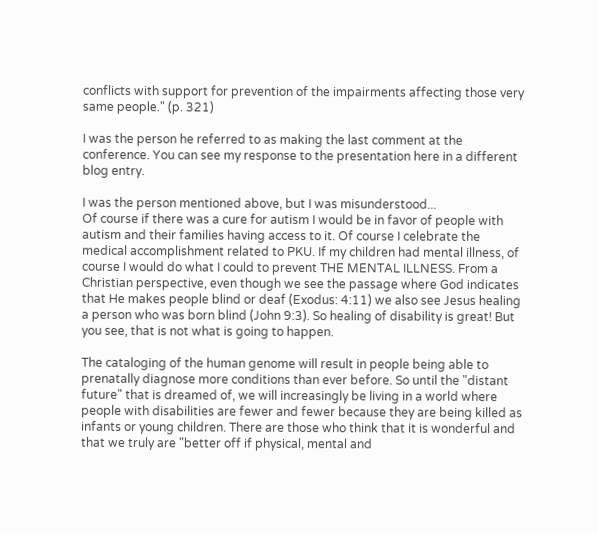conflicts with support for prevention of the impairments affecting those very same people." (p. 321)

I was the person he referred to as making the last comment at the conference. You can see my response to the presentation here in a different blog entry.

I was the person mentioned above, but I was misunderstood...
Of course if there was a cure for autism I would be in favor of people with autism and their families having access to it. Of course I celebrate the medical accomplishment related to PKU. If my children had mental illness, of course I would do what I could to prevent THE MENTAL ILLNESS. From a Christian perspective, even though we see the passage where God indicates that He makes people blind or deaf (Exodus: 4:11) we also see Jesus healing a person who was born blind (John 9:3). So healing of disability is great! But you see, that is not what is going to happen.

The cataloging of the human genome will result in people being able to prenatally diagnose more conditions than ever before. So until the "distant future" that is dreamed of, we will increasingly be living in a world where people with disabilities are fewer and fewer because they are being killed as infants or young children. There are those who think that it is wonderful and that we truly are "better off if physical, mental and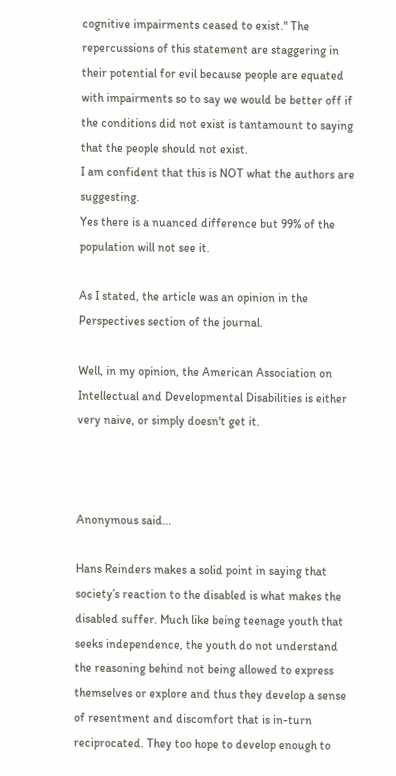cognitive impairments ceased to exist." The repercussions of this statement are staggering in their potential for evil because people are equated with impairments so to say we would be better off if the conditions did not exist is tantamount to saying that the people should not exist.
I am confident that this is NOT what the authors are suggesting.
Yes there is a nuanced difference but 99% of the population will not see it.

As I stated, the article was an opinion in the Perspectives section of the journal.

Well, in my opinion, the American Association on Intellectual and Developmental Disabilities is either very naive, or simply doesn't get it.



Anonymous said...

Hans Reinders makes a solid point in saying that society’s reaction to the disabled is what makes the disabled suffer. Much like being teenage youth that seeks independence, the youth do not understand the reasoning behind not being allowed to express themselves or explore and thus they develop a sense of resentment and discomfort that is in-turn reciprocated. They too hope to develop enough to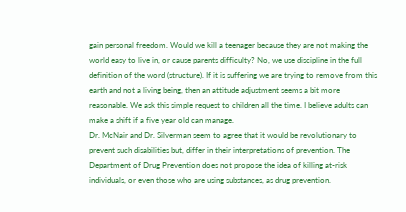gain personal freedom. Would we kill a teenager because they are not making the world easy to live in, or cause parents difficulty? No, we use discipline in the full definition of the word (structure). If it is suffering we are trying to remove from this earth and not a living being, then an attitude adjustment seems a bit more reasonable. We ask this simple request to children all the time. I believe adults can make a shift if a five year old can manage.
Dr. McNair and Dr. Silverman seem to agree that it would be revolutionary to prevent such disabilities but, differ in their interpretations of prevention. The Department of Drug Prevention does not propose the idea of killing at-risk individuals, or even those who are using substances, as drug prevention.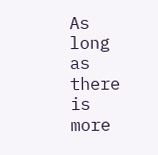As long as there is more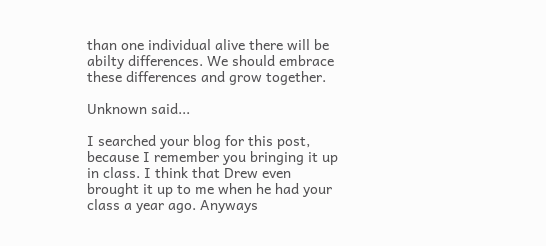than one individual alive there will be abilty differences. We should embrace these differences and grow together.

Unknown said...

I searched your blog for this post, because I remember you bringing it up in class. I think that Drew even brought it up to me when he had your class a year ago. Anyways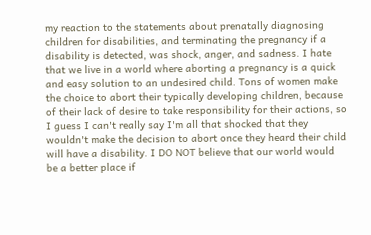my reaction to the statements about prenatally diagnosing children for disabilities, and terminating the pregnancy if a disability is detected, was shock, anger, and sadness. I hate that we live in a world where aborting a pregnancy is a quick and easy solution to an undesired child. Tons of women make the choice to abort their typically developing children, because of their lack of desire to take responsibility for their actions, so I guess I can't really say I'm all that shocked that they wouldn't make the decision to abort once they heard their child will have a disability. I DO NOT believe that our world would be a better place if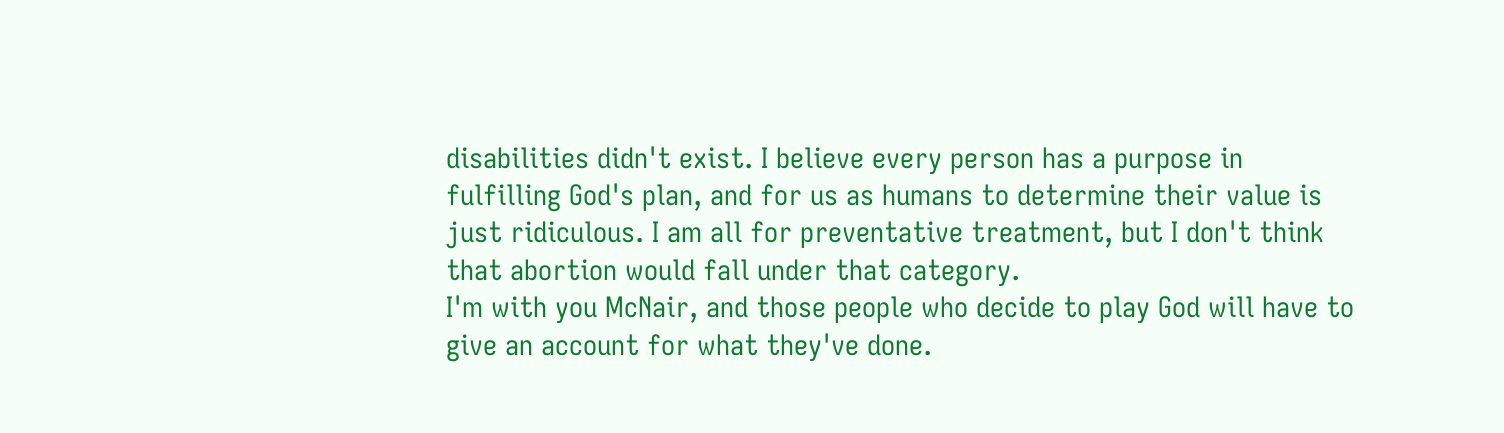disabilities didn't exist. I believe every person has a purpose in fulfilling God's plan, and for us as humans to determine their value is just ridiculous. I am all for preventative treatment, but I don't think that abortion would fall under that category.
I'm with you McNair, and those people who decide to play God will have to give an account for what they've done.